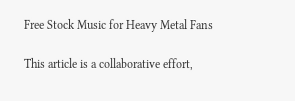Free Stock Music for Heavy Metal Fans

This article is a collaborative effort,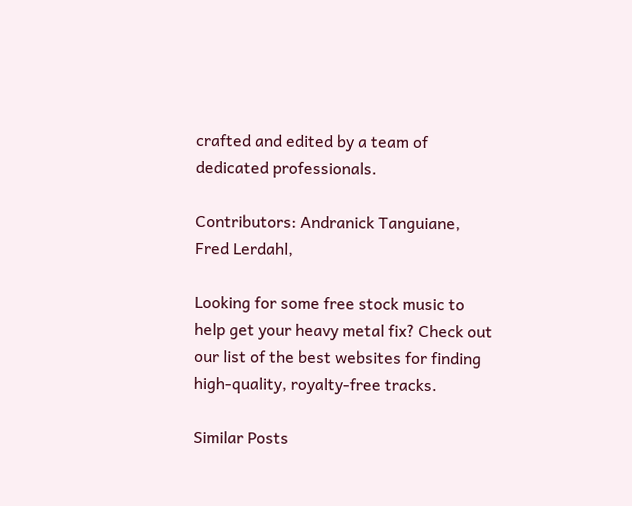crafted and edited by a team of dedicated professionals.

Contributors: Andranick Tanguiane, Fred Lerdahl,

Looking for some free stock music to help get your heavy metal fix? Check out our list of the best websites for finding high-quality, royalty-free tracks.

Similar Posts